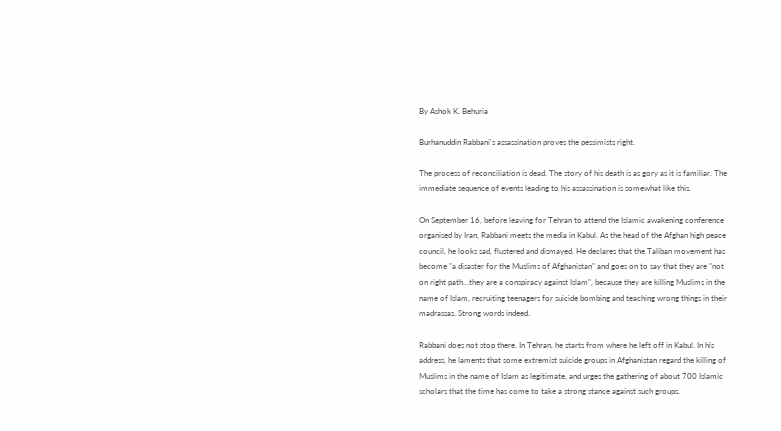By Ashok K. Behuria

Burhanuddin Rabbani's assassination proves the pessimists right.

The process of reconciliation is dead. The story of his death is as gory as it is familiar. The immediate sequence of events leading to his assassination is somewhat like this.

On September 16, before leaving for Tehran to attend the Islamic awakening conference organised by Iran, Rabbani meets the media in Kabul. As the head of the Afghan high peace council, he looks sad, flustered and dismayed. He declares that the Taliban movement has become "a disaster for the Muslims of Afghanistan" and goes on to say that they are "not on right path...they are a conspiracy against Islam", because they are killing Muslims in the name of Islam, recruiting teenagers for suicide bombing and teaching wrong things in their madrassas. Strong words indeed.

Rabbani does not stop there. In Tehran, he starts from where he left off in Kabul. In his address, he laments that some extremist suicide groups in Afghanistan regard the killing of Muslims in the name of Islam as legitimate, and urges the gathering of about 700 Islamic scholars that the time has come to take a strong stance against such groups.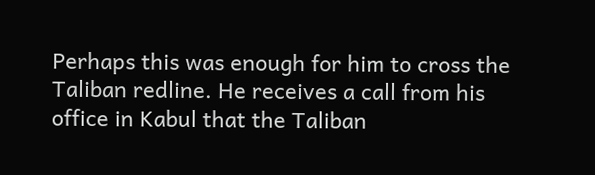Perhaps this was enough for him to cross the Taliban redline. He receives a call from his office in Kabul that the Taliban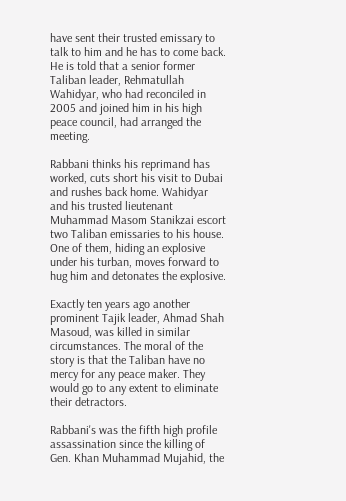have sent their trusted emissary to talk to him and he has to come back. He is told that a senior former Taliban leader, Rehmatullah Wahidyar, who had reconciled in 2005 and joined him in his high peace council, had arranged the meeting.

Rabbani thinks his reprimand has worked, cuts short his visit to Dubai and rushes back home. Wahidyar and his trusted lieutenant Muhammad Masom Stanikzai escort two Taliban emissaries to his house. One of them, hiding an explosive under his turban, moves forward to hug him and detonates the explosive.

Exactly ten years ago another prominent Tajik leader, Ahmad Shah Masoud, was killed in similar circumstances. The moral of the story is that the Taliban have no mercy for any peace maker. They would go to any extent to eliminate their detractors.

Rabbani's was the fifth high profile assassination since the killing of Gen. Khan Muhammad Mujahid, the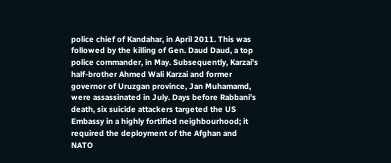police chief of Kandahar, in April 2011. This was followed by the killing of Gen. Daud Daud, a top police commander, in May. Subsequently, Karzai's half-brother Ahmed Wali Karzai and former governor of Uruzgan province, Jan Muhamamd, were assassinated in July. Days before Rabbani's death, six suicide attackers targeted the US Embassy in a highly fortified neighbourhood; it required the deployment of the Afghan and NATO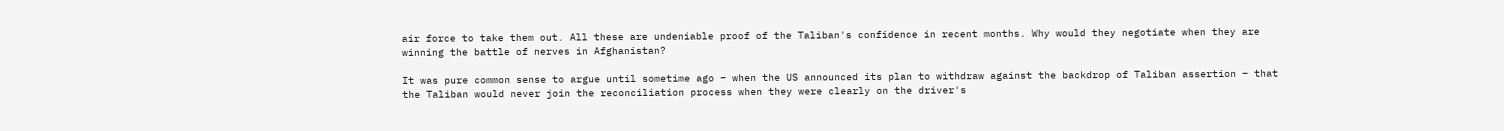air force to take them out. All these are undeniable proof of the Taliban's confidence in recent months. Why would they negotiate when they are winning the battle of nerves in Afghanistan?

It was pure common sense to argue until sometime ago – when the US announced its plan to withdraw against the backdrop of Taliban assertion – that the Taliban would never join the reconciliation process when they were clearly on the driver's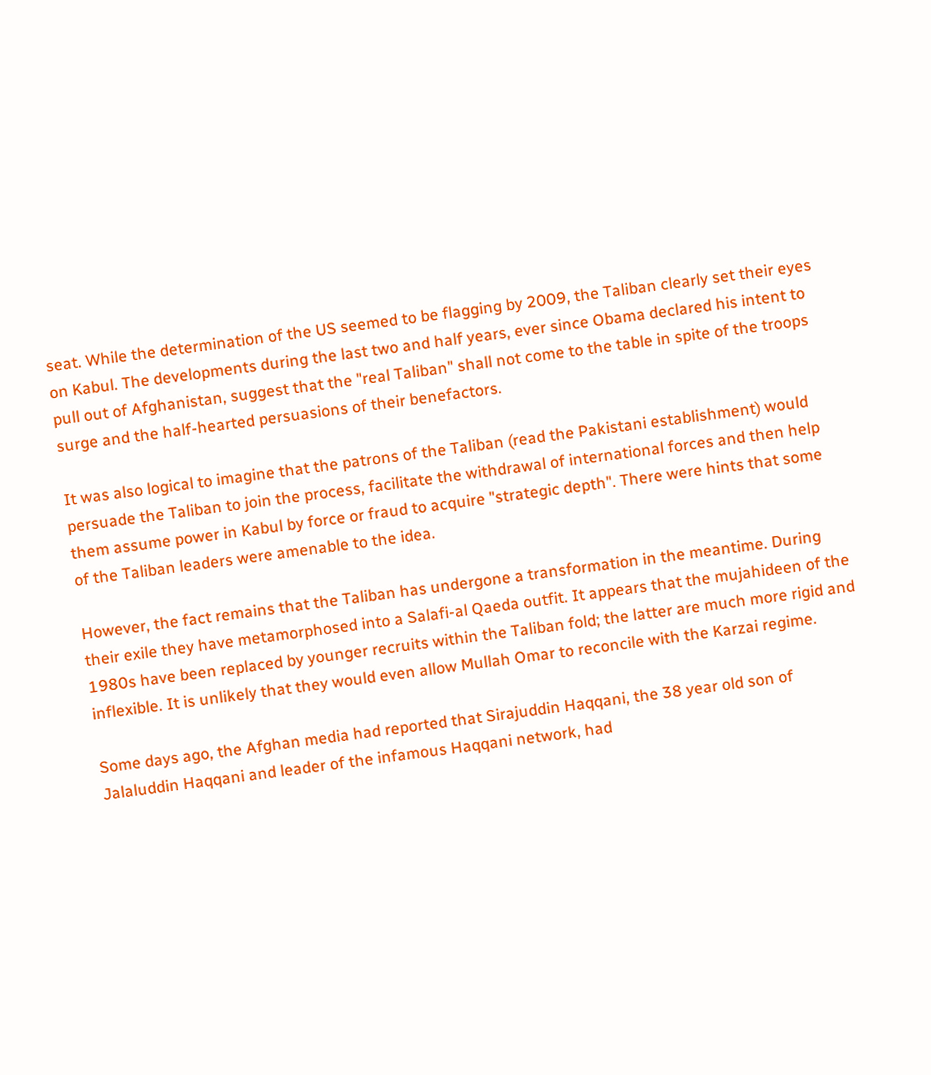seat. While the determination of the US seemed to be flagging by 2009, the Taliban clearly set their eyes on Kabul. The developments during the last two and half years, ever since Obama declared his intent to pull out of Afghanistan, suggest that the "real Taliban" shall not come to the table in spite of the troops surge and the half-hearted persuasions of their benefactors.

It was also logical to imagine that the patrons of the Taliban (read the Pakistani establishment) would persuade the Taliban to join the process, facilitate the withdrawal of international forces and then help them assume power in Kabul by force or fraud to acquire "strategic depth". There were hints that some of the Taliban leaders were amenable to the idea.

However, the fact remains that the Taliban has undergone a transformation in the meantime. During their exile they have metamorphosed into a Salafi-al Qaeda outfit. It appears that the mujahideen of the 1980s have been replaced by younger recruits within the Taliban fold; the latter are much more rigid and inflexible. It is unlikely that they would even allow Mullah Omar to reconcile with the Karzai regime.

Some days ago, the Afghan media had reported that Sirajuddin Haqqani, the 38 year old son of Jalaluddin Haqqani and leader of the infamous Haqqani network, had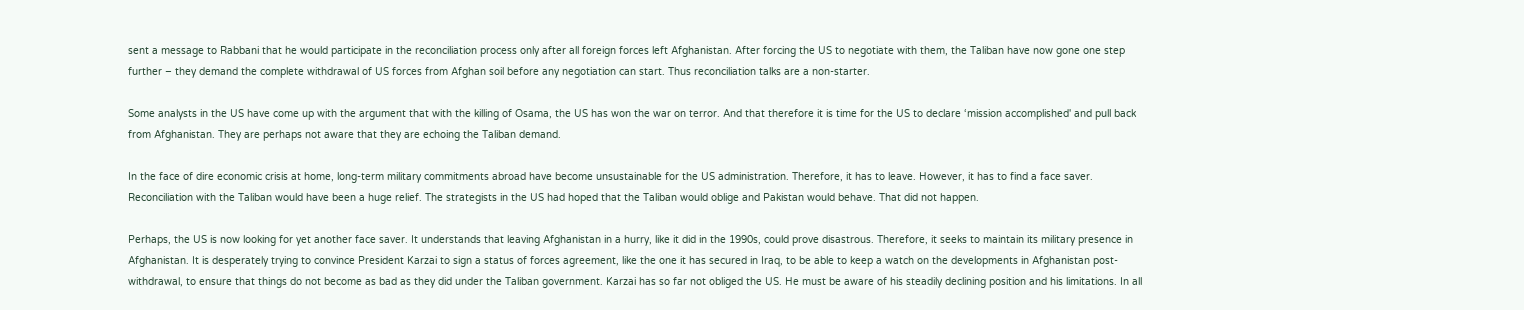sent a message to Rabbani that he would participate in the reconciliation process only after all foreign forces left Afghanistan. After forcing the US to negotiate with them, the Taliban have now gone one step further – they demand the complete withdrawal of US forces from Afghan soil before any negotiation can start. Thus reconciliation talks are a non-starter.

Some analysts in the US have come up with the argument that with the killing of Osama, the US has won the war on terror. And that therefore it is time for the US to declare ‘mission accomplished' and pull back from Afghanistan. They are perhaps not aware that they are echoing the Taliban demand.

In the face of dire economic crisis at home, long-term military commitments abroad have become unsustainable for the US administration. Therefore, it has to leave. However, it has to find a face saver. Reconciliation with the Taliban would have been a huge relief. The strategists in the US had hoped that the Taliban would oblige and Pakistan would behave. That did not happen.

Perhaps, the US is now looking for yet another face saver. It understands that leaving Afghanistan in a hurry, like it did in the 1990s, could prove disastrous. Therefore, it seeks to maintain its military presence in Afghanistan. It is desperately trying to convince President Karzai to sign a status of forces agreement, like the one it has secured in Iraq, to be able to keep a watch on the developments in Afghanistan post-withdrawal, to ensure that things do not become as bad as they did under the Taliban government. Karzai has so far not obliged the US. He must be aware of his steadily declining position and his limitations. In all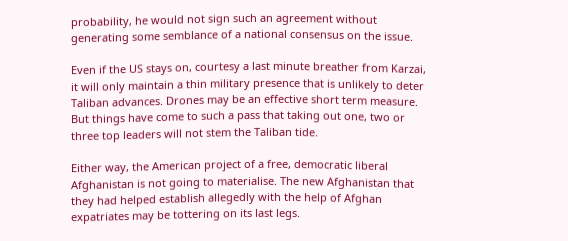probability, he would not sign such an agreement without generating some semblance of a national consensus on the issue.

Even if the US stays on, courtesy a last minute breather from Karzai, it will only maintain a thin military presence that is unlikely to deter Taliban advances. Drones may be an effective short term measure. But things have come to such a pass that taking out one, two or three top leaders will not stem the Taliban tide.

Either way, the American project of a free, democratic liberal Afghanistan is not going to materialise. The new Afghanistan that they had helped establish allegedly with the help of Afghan expatriates may be tottering on its last legs.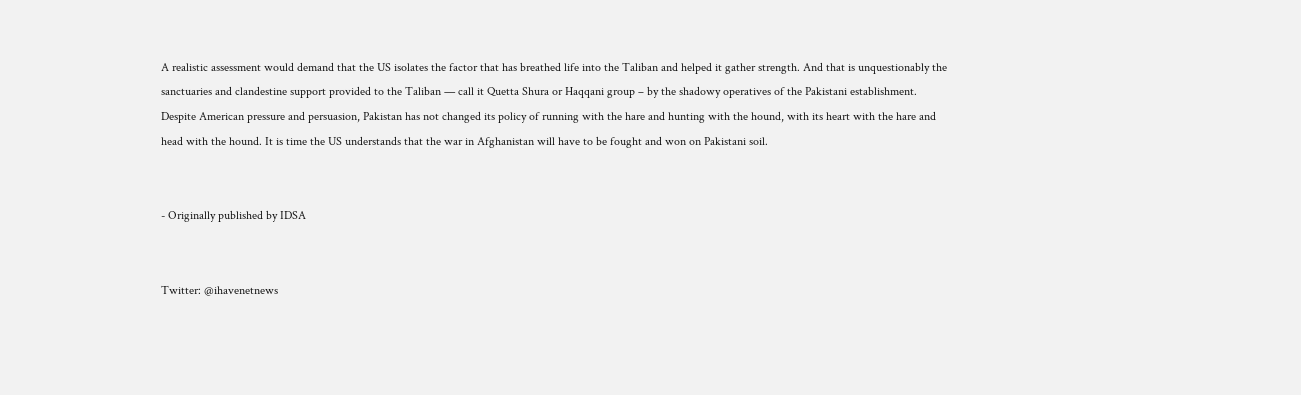A realistic assessment would demand that the US isolates the factor that has breathed life into the Taliban and helped it gather strength. And that is unquestionably the sanctuaries and clandestine support provided to the Taliban — call it Quetta Shura or Haqqani group – by the shadowy operatives of the Pakistani establishment. Despite American pressure and persuasion, Pakistan has not changed its policy of running with the hare and hunting with the hound, with its heart with the hare and head with the hound. It is time the US understands that the war in Afghanistan will have to be fought and won on Pakistani soil.


- Originally published by IDSA


Twitter: @ihavenetnews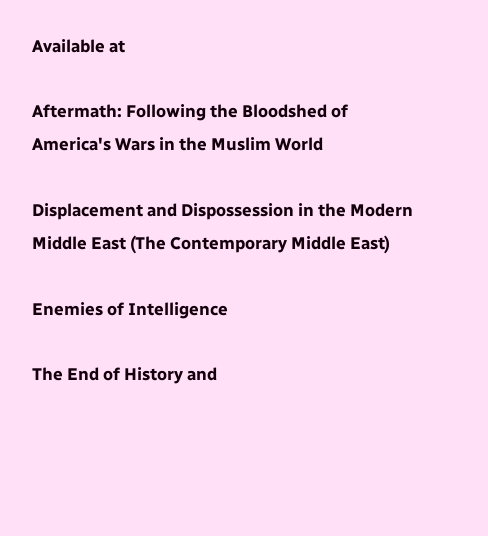Available at

Aftermath: Following the Bloodshed of America's Wars in the Muslim World

Displacement and Dispossession in the Modern Middle East (The Contemporary Middle East)

Enemies of Intelligence

The End of History and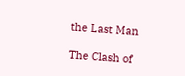the Last Man

The Clash of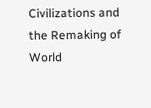Civilizations and the Remaking of World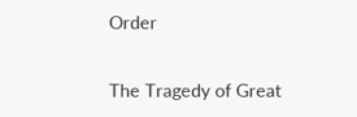Order

The Tragedy of Great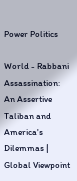Power Politics

World - Rabbani Assassination: An Assertive Taliban and America's Dilemmas | Global Viewpoint